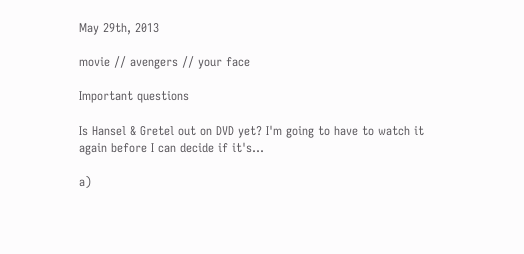May 29th, 2013

movie // avengers // your face

Important questions

Is Hansel & Gretel out on DVD yet? I'm going to have to watch it again before I can decide if it's...

a)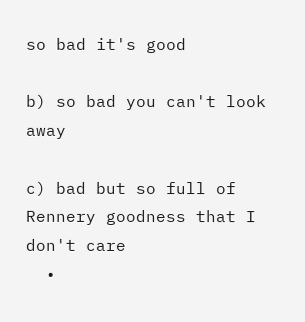so bad it's good

b) so bad you can't look away

c) bad but so full of Rennery goodness that I don't care
  •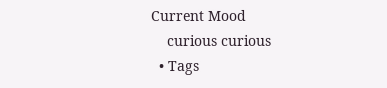Current Mood
    curious curious
  • Tags